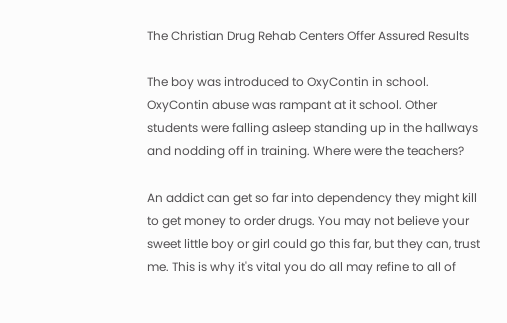The Christian Drug Rehab Centers Offer Assured Results

The boy was introduced to OxyContin in school. OxyContin abuse was rampant at it school. Other students were falling asleep standing up in the hallways and nodding off in training. Where were the teachers?

An addict can get so far into dependency they might kill to get money to order drugs. You may not believe your sweet little boy or girl could go this far, but they can, trust me. This is why it's vital you do all may refine to all of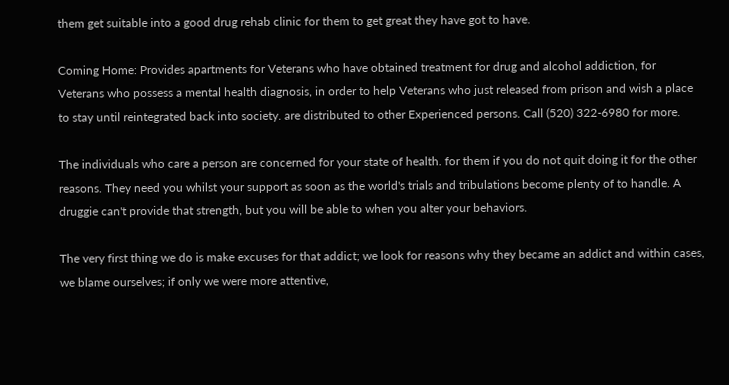them get suitable into a good drug rehab clinic for them to get great they have got to have.

Coming Home: Provides apartments for Veterans who have obtained treatment for drug and alcohol addiction, for Veterans who possess a mental health diagnosis, in order to help Veterans who just released from prison and wish a place to stay until reintegrated back into society. are distributed to other Experienced persons. Call (520) 322-6980 for more.

The individuals who care a person are concerned for your state of health. for them if you do not quit doing it for the other reasons. They need you whilst your support as soon as the world's trials and tribulations become plenty of to handle. A druggie can't provide that strength, but you will be able to when you alter your behaviors.

The very first thing we do is make excuses for that addict; we look for reasons why they became an addict and within cases, we blame ourselves; if only we were more attentive,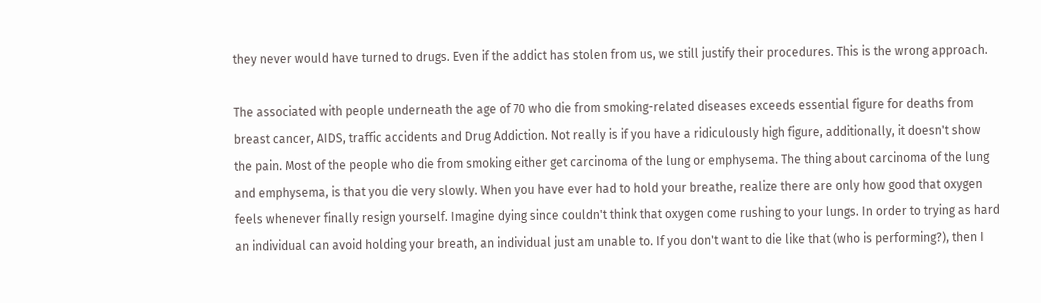they never would have turned to drugs. Even if the addict has stolen from us, we still justify their procedures. This is the wrong approach.

The associated with people underneath the age of 70 who die from smoking-related diseases exceeds essential figure for deaths from breast cancer, AIDS, traffic accidents and Drug Addiction. Not really is if you have a ridiculously high figure, additionally, it doesn't show the pain. Most of the people who die from smoking either get carcinoma of the lung or emphysema. The thing about carcinoma of the lung and emphysema, is that you die very slowly. When you have ever had to hold your breathe, realize there are only how good that oxygen feels whenever finally resign yourself. Imagine dying since couldn't think that oxygen come rushing to your lungs. In order to trying as hard an individual can avoid holding your breath, an individual just am unable to. If you don't want to die like that (who is performing?), then I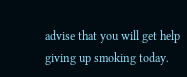advise that you will get help giving up smoking today.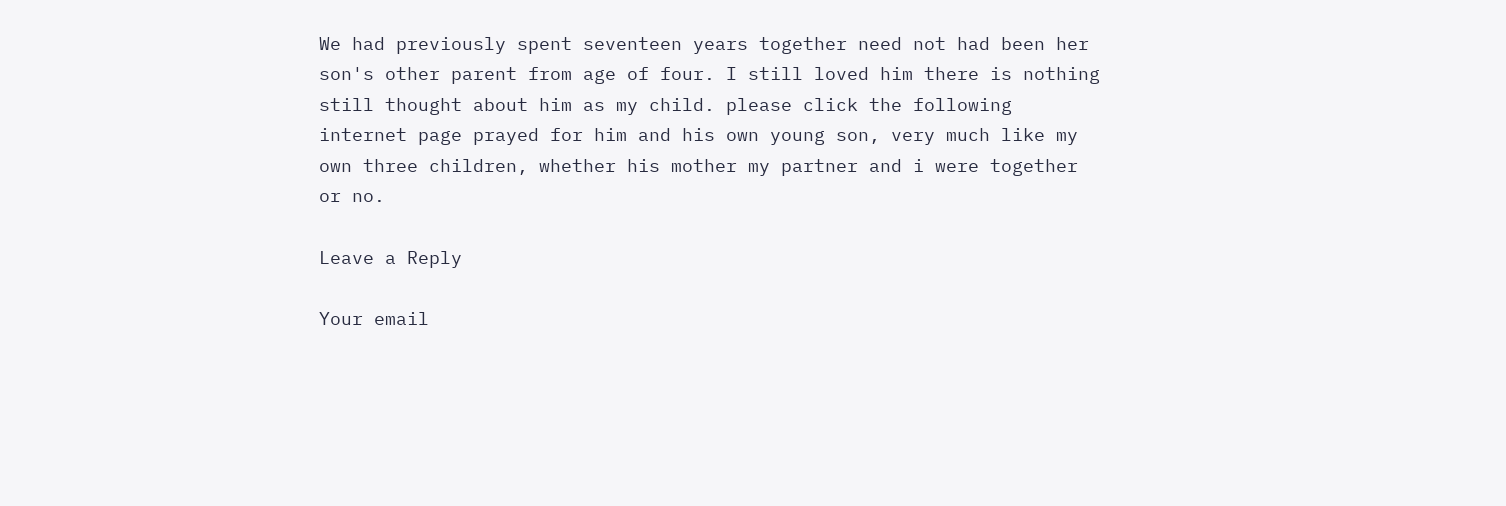We had previously spent seventeen years together need not had been her son's other parent from age of four. I still loved him there is nothing still thought about him as my child. please click the following internet page prayed for him and his own young son, very much like my own three children, whether his mother my partner and i were together or no.

Leave a Reply

Your email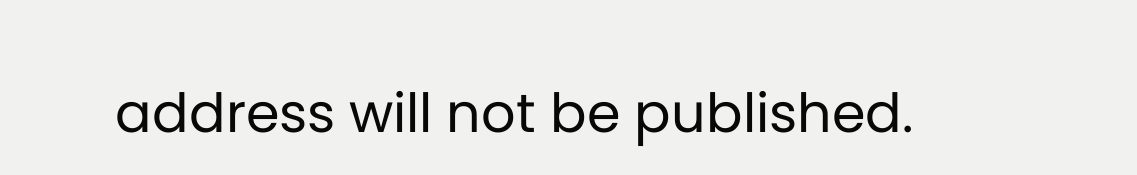address will not be published.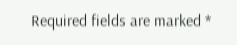Required fields are marked *